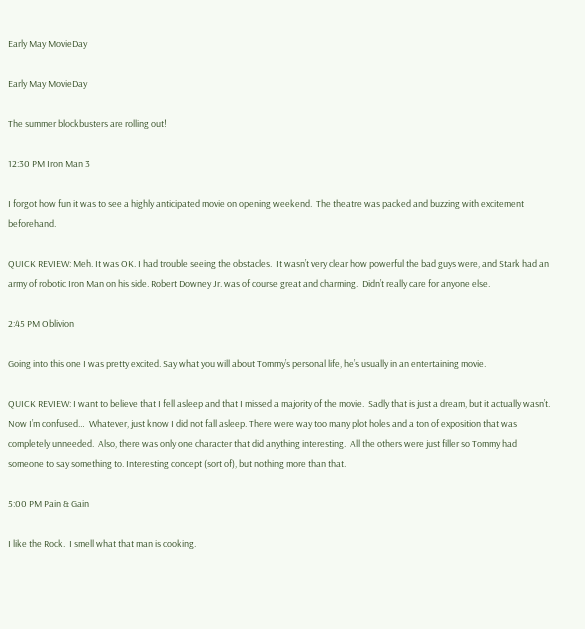Early May MovieDay

Early May MovieDay

The summer blockbusters are rolling out!

12:30 PM Iron Man 3

I forgot how fun it was to see a highly anticipated movie on opening weekend.  The theatre was packed and buzzing with excitement beforehand.

QUICK REVIEW: Meh. It was OK. I had trouble seeing the obstacles.  It wasn’t very clear how powerful the bad guys were, and Stark had an army of robotic Iron Man on his side. Robert Downey Jr. was of course great and charming.  Didn’t really care for anyone else.

2:45 PM Oblivion

Going into this one I was pretty excited. Say what you will about Tommy’s personal life, he’s usually in an entertaining movie.

QUICK REVIEW: I want to believe that I fell asleep and that I missed a majority of the movie.  Sadly that is just a dream, but it actually wasn’t.  Now I’m confused…  Whatever, just know I did not fall asleep. There were way too many plot holes and a ton of exposition that was completely unneeded.  Also, there was only one character that did anything interesting.  All the others were just filler so Tommy had someone to say something to. Interesting concept (sort of), but nothing more than that.

5:00 PM Pain & Gain

I like the Rock.  I smell what that man is cooking.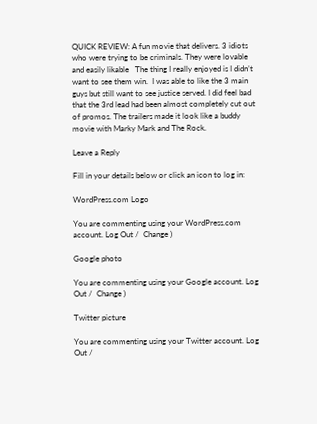QUICK REVIEW: A fun movie that delivers. 3 idiots who were trying to be criminals. They were lovable and easily likable   The thing I really enjoyed is I didn’t want to see them win.  I was able to like the 3 main guys but still want to see justice served. I did feel bad that the 3rd lead had been almost completely cut out of promos. The trailers made it look like a buddy movie with Marky Mark and The Rock.

Leave a Reply

Fill in your details below or click an icon to log in:

WordPress.com Logo

You are commenting using your WordPress.com account. Log Out /  Change )

Google photo

You are commenting using your Google account. Log Out /  Change )

Twitter picture

You are commenting using your Twitter account. Log Out /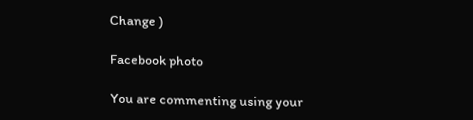Change )

Facebook photo

You are commenting using your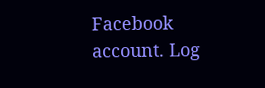Facebook account. Log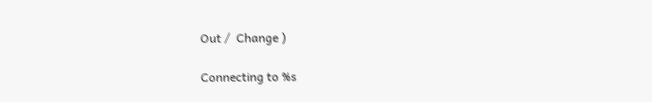Out /  Change )

Connecting to %s